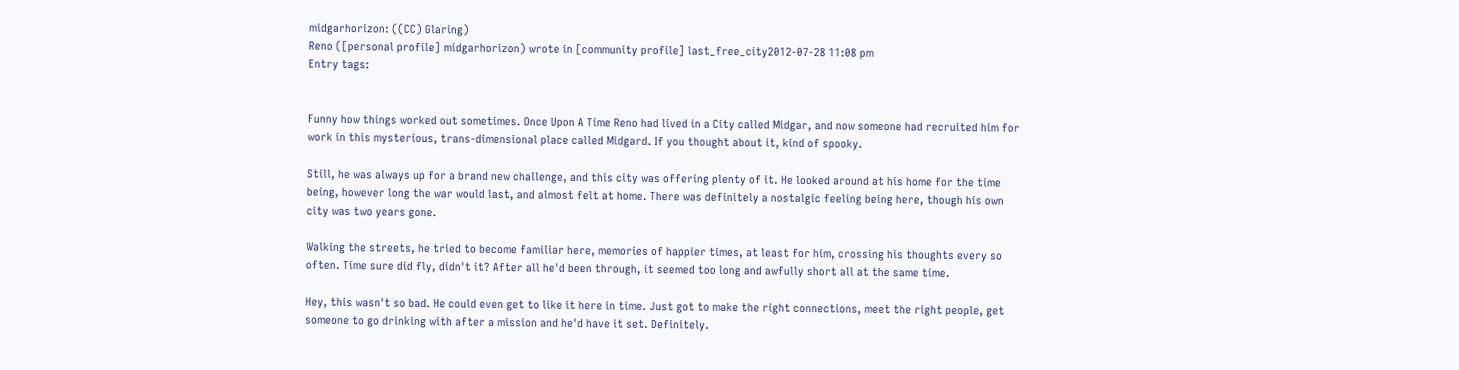midgarhorizon: ((CC) Glaring)
Reno ([personal profile] midgarhorizon) wrote in [community profile] last_free_city2012-07-28 11:08 pm
Entry tags:


Funny how things worked out sometimes. Once Upon A Time Reno had lived in a City called Midgar, and now someone had recruited him for work in this mysterious, trans-dimensional place called Midgard. If you thought about it, kind of spooky.

Still, he was always up for a brand new challenge, and this city was offering plenty of it. He looked around at his home for the time being, however long the war would last, and almost felt at home. There was definitely a nostalgic feeling being here, though his own city was two years gone.

Walking the streets, he tried to become familiar here, memories of happier times, at least for him, crossing his thoughts every so often. Time sure did fly, didn't it? After all he'd been through, it seemed too long and awfully short all at the same time.

Hey, this wasn't so bad. He could even get to like it here in time. Just got to make the right connections, meet the right people, get someone to go drinking with after a mission and he'd have it set. Definitely.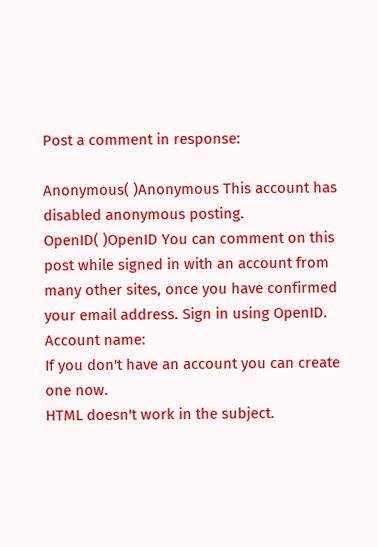Post a comment in response:

Anonymous( )Anonymous This account has disabled anonymous posting.
OpenID( )OpenID You can comment on this post while signed in with an account from many other sites, once you have confirmed your email address. Sign in using OpenID.
Account name:
If you don't have an account you can create one now.
HTML doesn't work in the subject.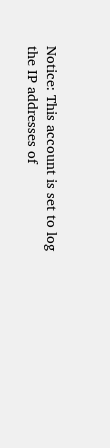Notice: This account is set to log the IP addresses of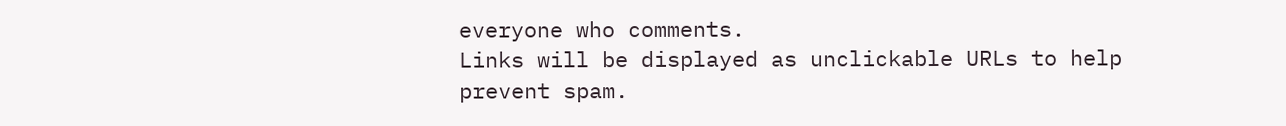everyone who comments.
Links will be displayed as unclickable URLs to help prevent spam.